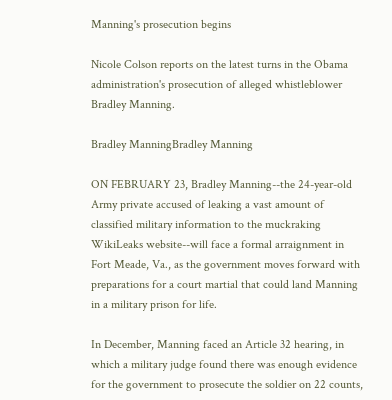Manning's prosecution begins

Nicole Colson reports on the latest turns in the Obama administration's prosecution of alleged whistleblower Bradley Manning.

Bradley ManningBradley Manning

ON FEBRUARY 23, Bradley Manning--the 24-year-old Army private accused of leaking a vast amount of classified military information to the muckraking WikiLeaks website--will face a formal arraignment in Fort Meade, Va., as the government moves forward with preparations for a court martial that could land Manning in a military prison for life.

In December, Manning faced an Article 32 hearing, in which a military judge found there was enough evidence for the government to prosecute the soldier on 22 counts,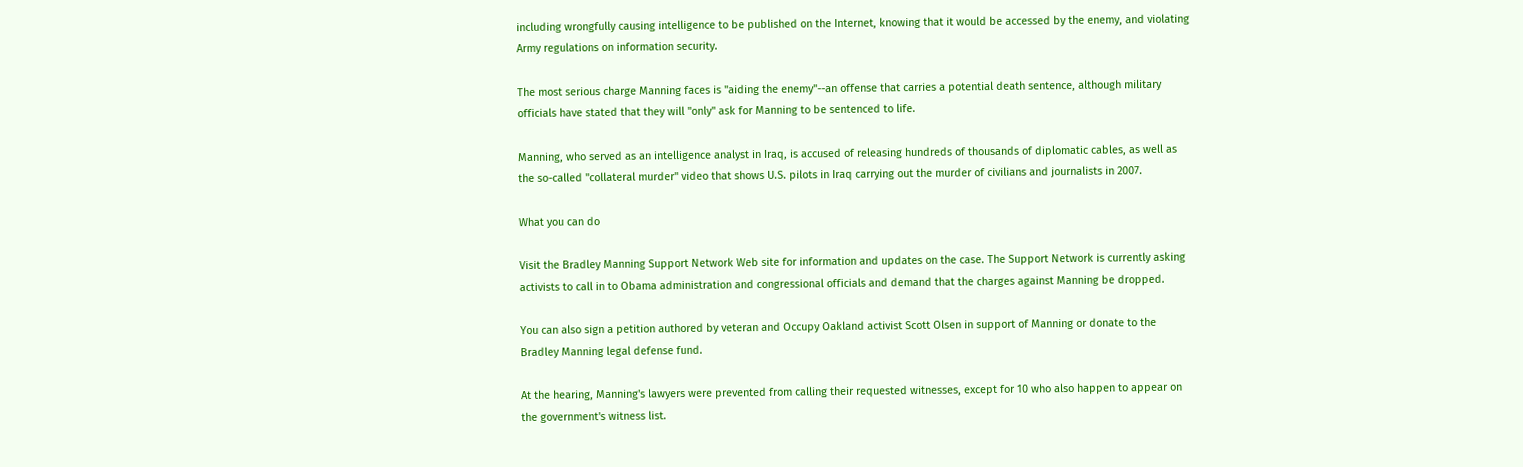including wrongfully causing intelligence to be published on the Internet, knowing that it would be accessed by the enemy, and violating Army regulations on information security.

The most serious charge Manning faces is "aiding the enemy"--an offense that carries a potential death sentence, although military officials have stated that they will "only" ask for Manning to be sentenced to life.

Manning, who served as an intelligence analyst in Iraq, is accused of releasing hundreds of thousands of diplomatic cables, as well as the so-called "collateral murder" video that shows U.S. pilots in Iraq carrying out the murder of civilians and journalists in 2007.

What you can do

Visit the Bradley Manning Support Network Web site for information and updates on the case. The Support Network is currently asking activists to call in to Obama administration and congressional officials and demand that the charges against Manning be dropped.

You can also sign a petition authored by veteran and Occupy Oakland activist Scott Olsen in support of Manning or donate to the Bradley Manning legal defense fund.

At the hearing, Manning's lawyers were prevented from calling their requested witnesses, except for 10 who also happen to appear on the government's witness list.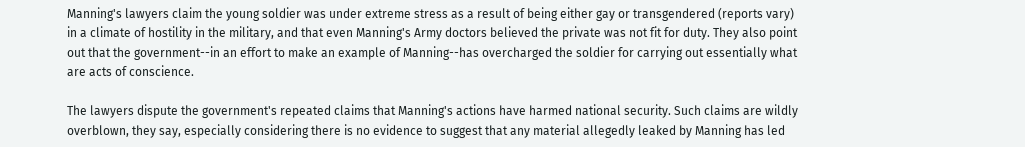Manning's lawyers claim the young soldier was under extreme stress as a result of being either gay or transgendered (reports vary) in a climate of hostility in the military, and that even Manning's Army doctors believed the private was not fit for duty. They also point out that the government--in an effort to make an example of Manning--has overcharged the soldier for carrying out essentially what are acts of conscience.

The lawyers dispute the government's repeated claims that Manning's actions have harmed national security. Such claims are wildly overblown, they say, especially considering there is no evidence to suggest that any material allegedly leaked by Manning has led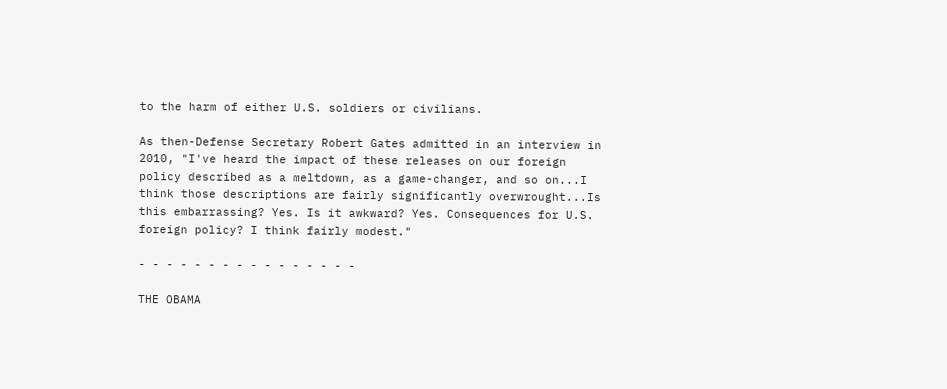to the harm of either U.S. soldiers or civilians.

As then-Defense Secretary Robert Gates admitted in an interview in 2010, "I've heard the impact of these releases on our foreign policy described as a meltdown, as a game-changer, and so on...I think those descriptions are fairly significantly overwrought...Is this embarrassing? Yes. Is it awkward? Yes. Consequences for U.S. foreign policy? I think fairly modest."

- - - - - - - - - - - - - - - -

THE OBAMA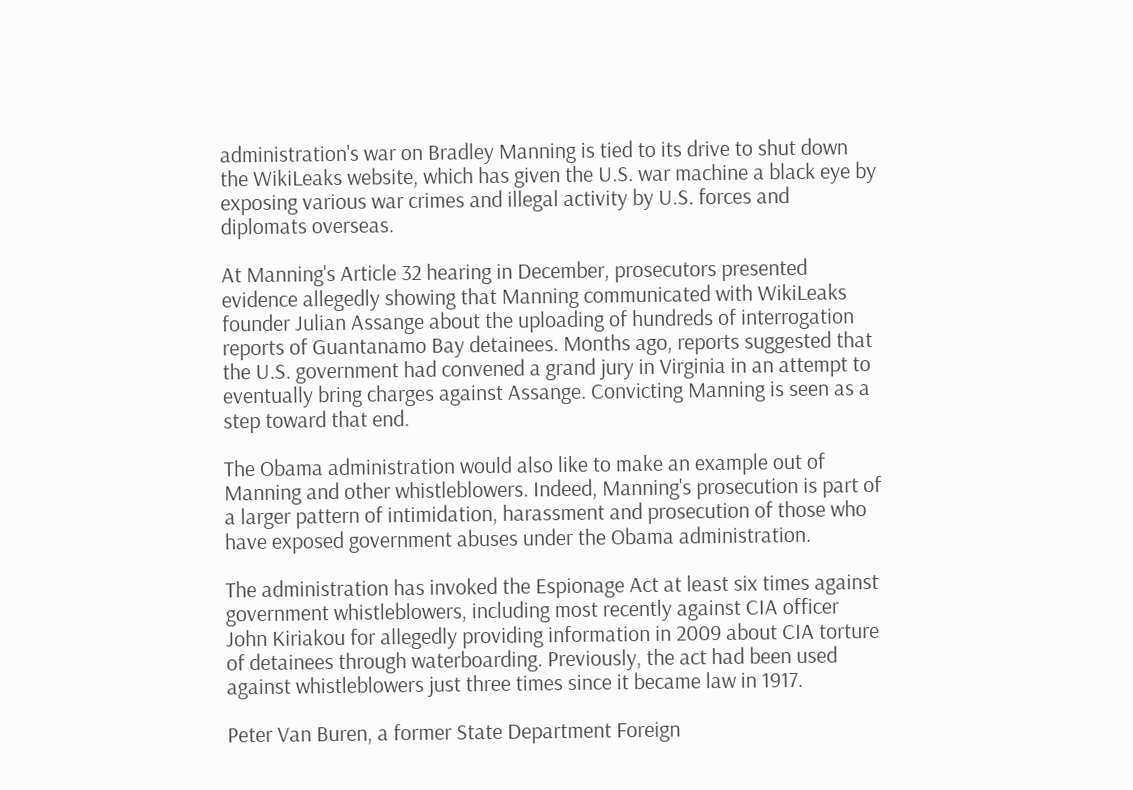administration's war on Bradley Manning is tied to its drive to shut down the WikiLeaks website, which has given the U.S. war machine a black eye by exposing various war crimes and illegal activity by U.S. forces and diplomats overseas.

At Manning's Article 32 hearing in December, prosecutors presented evidence allegedly showing that Manning communicated with WikiLeaks founder Julian Assange about the uploading of hundreds of interrogation reports of Guantanamo Bay detainees. Months ago, reports suggested that the U.S. government had convened a grand jury in Virginia in an attempt to eventually bring charges against Assange. Convicting Manning is seen as a step toward that end.

The Obama administration would also like to make an example out of Manning and other whistleblowers. Indeed, Manning's prosecution is part of a larger pattern of intimidation, harassment and prosecution of those who have exposed government abuses under the Obama administration.

The administration has invoked the Espionage Act at least six times against government whistleblowers, including most recently against CIA officer John Kiriakou for allegedly providing information in 2009 about CIA torture of detainees through waterboarding. Previously, the act had been used against whistleblowers just three times since it became law in 1917.

Peter Van Buren, a former State Department Foreign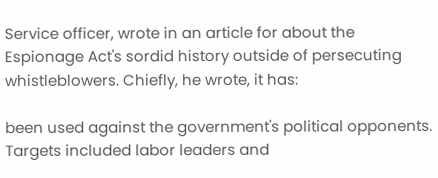Service officer, wrote in an article for about the Espionage Act's sordid history outside of persecuting whistleblowers. Chiefly, he wrote, it has:

been used against the government's political opponents. Targets included labor leaders and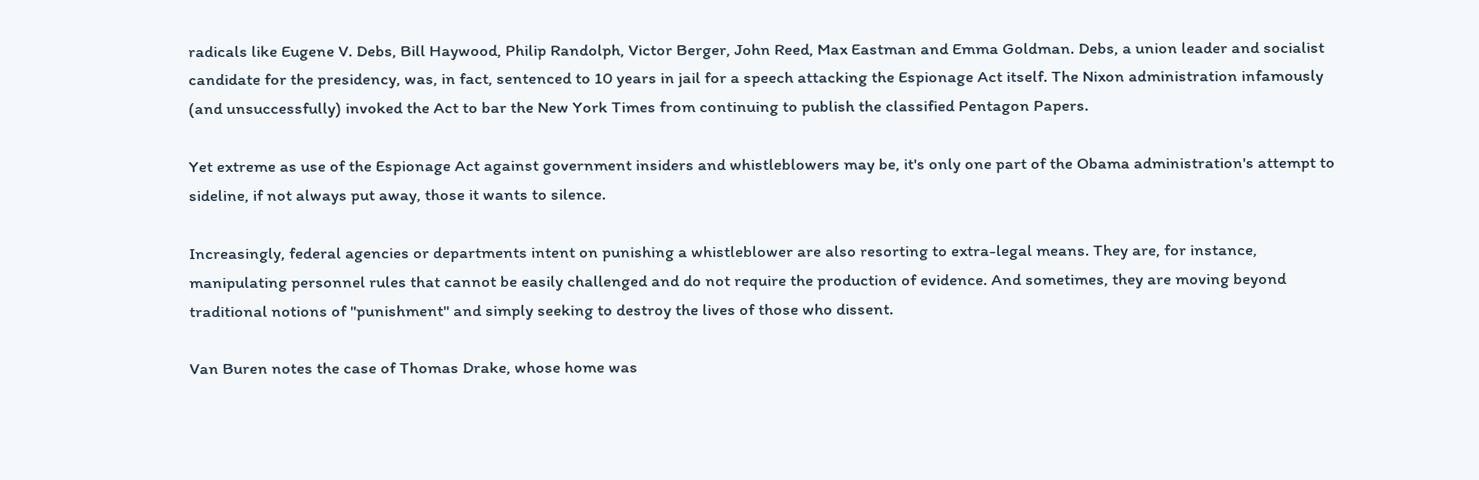radicals like Eugene V. Debs, Bill Haywood, Philip Randolph, Victor Berger, John Reed, Max Eastman and Emma Goldman. Debs, a union leader and socialist candidate for the presidency, was, in fact, sentenced to 10 years in jail for a speech attacking the Espionage Act itself. The Nixon administration infamously (and unsuccessfully) invoked the Act to bar the New York Times from continuing to publish the classified Pentagon Papers.

Yet extreme as use of the Espionage Act against government insiders and whistleblowers may be, it's only one part of the Obama administration's attempt to sideline, if not always put away, those it wants to silence.

Increasingly, federal agencies or departments intent on punishing a whistleblower are also resorting to extra-legal means. They are, for instance, manipulating personnel rules that cannot be easily challenged and do not require the production of evidence. And sometimes, they are moving beyond traditional notions of "punishment" and simply seeking to destroy the lives of those who dissent.

Van Buren notes the case of Thomas Drake, whose home was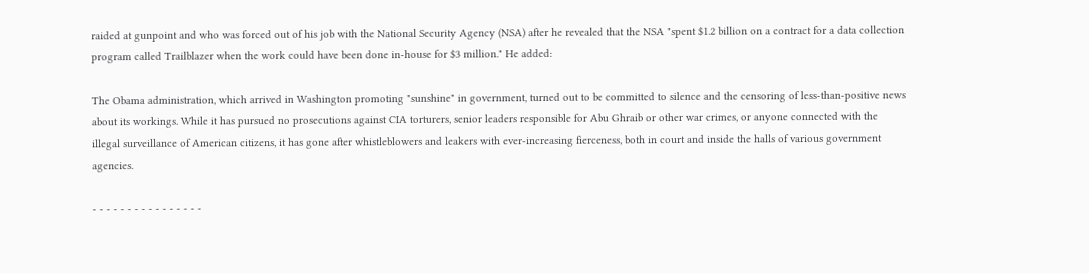raided at gunpoint and who was forced out of his job with the National Security Agency (NSA) after he revealed that the NSA "spent $1.2 billion on a contract for a data collection program called Trailblazer when the work could have been done in-house for $3 million." He added:

The Obama administration, which arrived in Washington promoting "sunshine" in government, turned out to be committed to silence and the censoring of less-than-positive news about its workings. While it has pursued no prosecutions against CIA torturers, senior leaders responsible for Abu Ghraib or other war crimes, or anyone connected with the illegal surveillance of American citizens, it has gone after whistleblowers and leakers with ever-increasing fierceness, both in court and inside the halls of various government agencies.

- - - - - - - - - - - - - - - -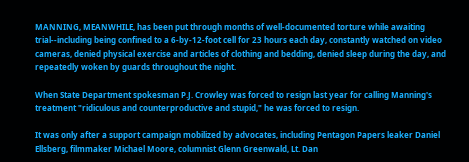MANNING, MEANWHILE, has been put through months of well-documented torture while awaiting trial--including being confined to a 6-by-12-foot cell for 23 hours each day, constantly watched on video cameras, denied physical exercise and articles of clothing and bedding, denied sleep during the day, and repeatedly woken by guards throughout the night.

When State Department spokesman P.J. Crowley was forced to resign last year for calling Manning's treatment "ridiculous and counterproductive and stupid," he was forced to resign.

It was only after a support campaign mobilized by advocates, including Pentagon Papers leaker Daniel Ellsberg, filmmaker Michael Moore, columnist Glenn Greenwald, Lt. Dan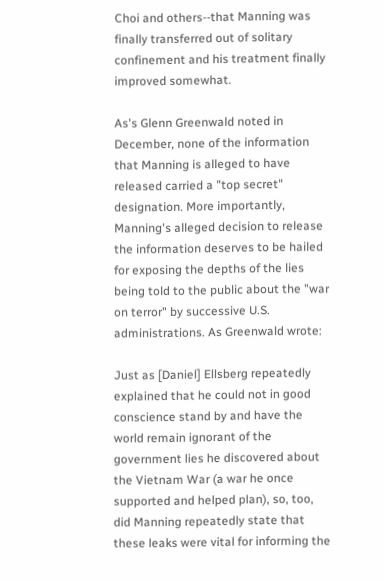Choi and others--that Manning was finally transferred out of solitary confinement and his treatment finally improved somewhat.

As's Glenn Greenwald noted in December, none of the information that Manning is alleged to have released carried a "top secret" designation. More importantly, Manning's alleged decision to release the information deserves to be hailed for exposing the depths of the lies being told to the public about the "war on terror" by successive U.S. administrations. As Greenwald wrote:

Just as [Daniel] Ellsberg repeatedly explained that he could not in good conscience stand by and have the world remain ignorant of the government lies he discovered about the Vietnam War (a war he once supported and helped plan), so, too, did Manning repeatedly state that these leaks were vital for informing the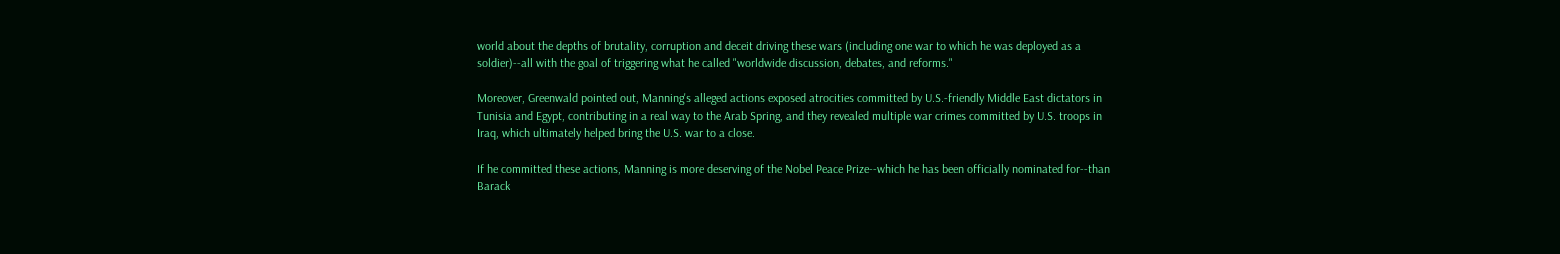world about the depths of brutality, corruption and deceit driving these wars (including one war to which he was deployed as a soldier)--all with the goal of triggering what he called "worldwide discussion, debates, and reforms."

Moreover, Greenwald pointed out, Manning's alleged actions exposed atrocities committed by U.S.-friendly Middle East dictators in Tunisia and Egypt, contributing in a real way to the Arab Spring, and they revealed multiple war crimes committed by U.S. troops in Iraq, which ultimately helped bring the U.S. war to a close.

If he committed these actions, Manning is more deserving of the Nobel Peace Prize--which he has been officially nominated for--than Barack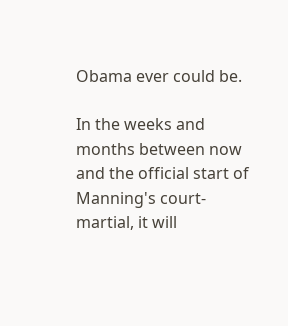Obama ever could be.

In the weeks and months between now and the official start of Manning's court-martial, it will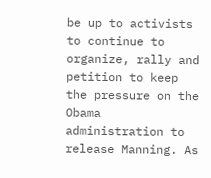be up to activists to continue to organize, rally and petition to keep the pressure on the Obama administration to release Manning. As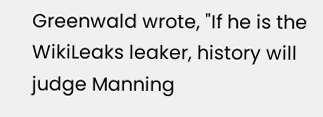Greenwald wrote, "If he is the WikiLeaks leaker, history will judge Manning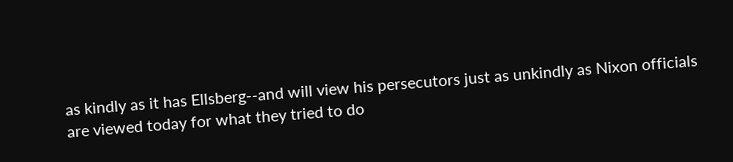as kindly as it has Ellsberg--and will view his persecutors just as unkindly as Nixon officials are viewed today for what they tried to do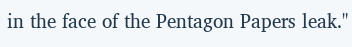in the face of the Pentagon Papers leak."